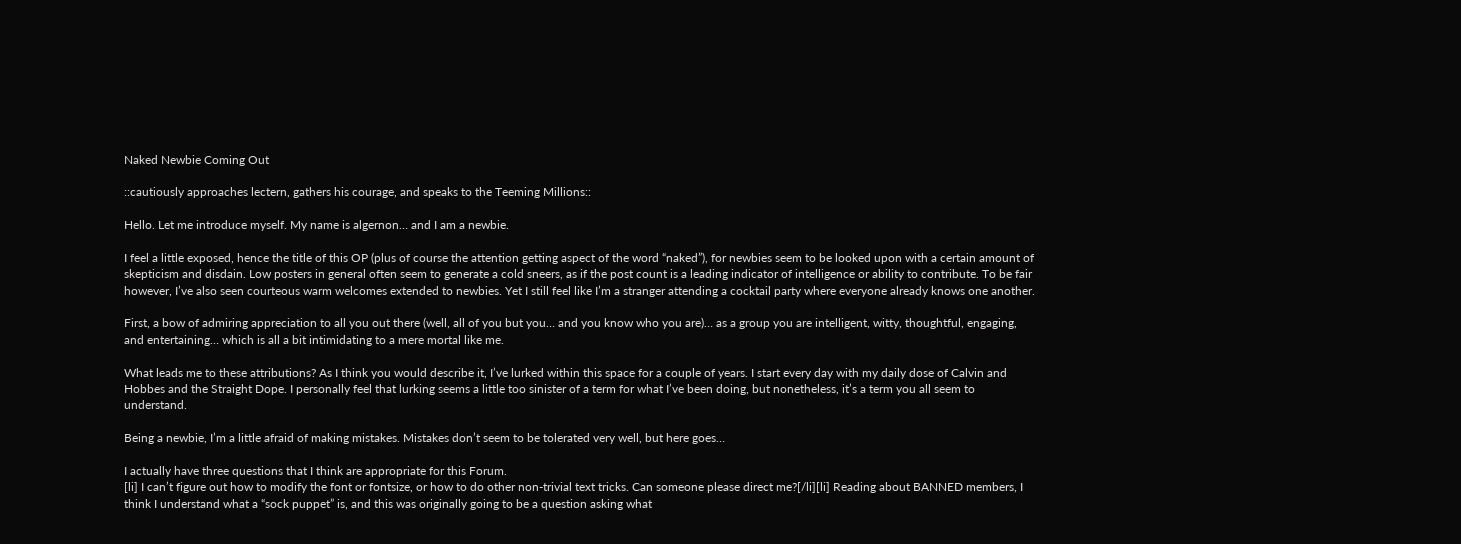Naked Newbie Coming Out

::cautiously approaches lectern, gathers his courage, and speaks to the Teeming Millions::

Hello. Let me introduce myself. My name is algernon… and I am a newbie.

I feel a little exposed, hence the title of this OP (plus of course the attention getting aspect of the word “naked”), for newbies seem to be looked upon with a certain amount of skepticism and disdain. Low posters in general often seem to generate a cold sneers, as if the post count is a leading indicator of intelligence or ability to contribute. To be fair however, I’ve also seen courteous warm welcomes extended to newbies. Yet I still feel like I’m a stranger attending a cocktail party where everyone already knows one another.

First, a bow of admiring appreciation to all you out there (well, all of you but you… and you know who you are)… as a group you are intelligent, witty, thoughtful, engaging, and entertaining… which is all a bit intimidating to a mere mortal like me.

What leads me to these attributions? As I think you would describe it, I’ve lurked within this space for a couple of years. I start every day with my daily dose of Calvin and Hobbes and the Straight Dope. I personally feel that lurking seems a little too sinister of a term for what I’ve been doing, but nonetheless, it’s a term you all seem to understand.

Being a newbie, I’m a little afraid of making mistakes. Mistakes don’t seem to be tolerated very well, but here goes…

I actually have three questions that I think are appropriate for this Forum.
[li] I can’t figure out how to modify the font or fontsize, or how to do other non-trivial text tricks. Can someone please direct me?[/li][li] Reading about BANNED members, I think I understand what a “sock puppet” is, and this was originally going to be a question asking what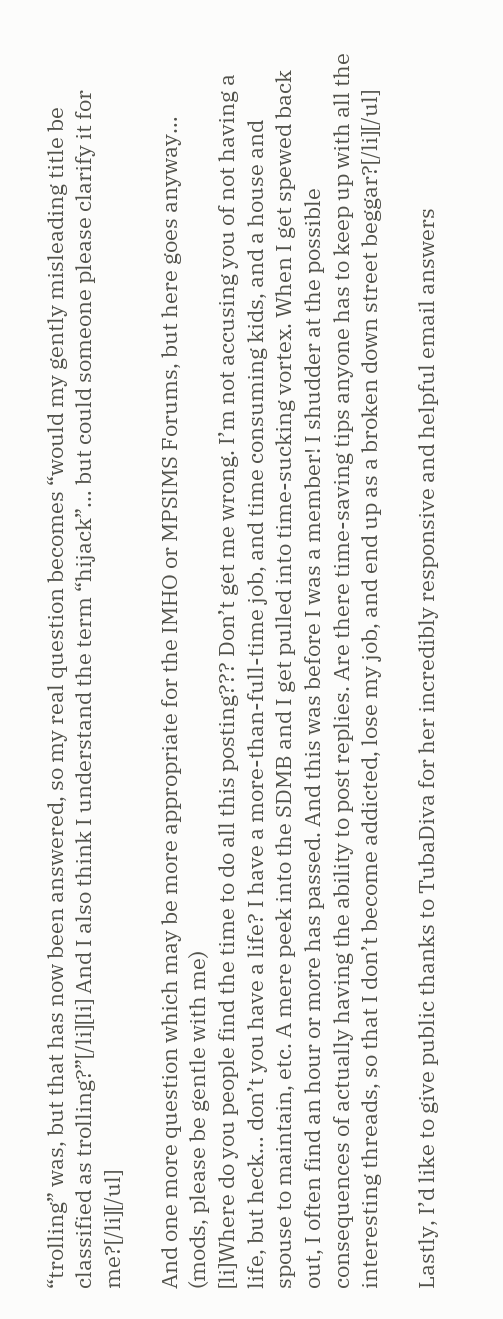“trolling” was, but that has now been answered, so my real question becomes “would my gently misleading title be classified as trolling?”[/li][li] And I also think I understand the term “hijack”… but could someone please clarify it for me?[/li][/ul]

And one more question which may be more appropriate for the IMHO or MPSIMS Forums, but here goes anyway… (mods, please be gentle with me)
[li]Where do you people find the time to do all this posting??? Don’t get me wrong. I’m not accusing you of not having a life, but heck… don’t you have a life? I have a more-than-full-time job, and time consuming kids, and a house and spouse to maintain, etc. A mere peek into the SDMB and I get pulled into time-sucking vortex. When I get spewed back out, I often find an hour or more has passed. And this was before I was a member! I shudder at the possible consequences of actually having the ability to post replies. Are there time-saving tips anyone has to keep up with all the interesting threads, so that I don’t become addicted, lose my job, and end up as a broken down street beggar?[/li][/ul]

Lastly, I’d like to give public thanks to TubaDiva for her incredibly responsive and helpful email answers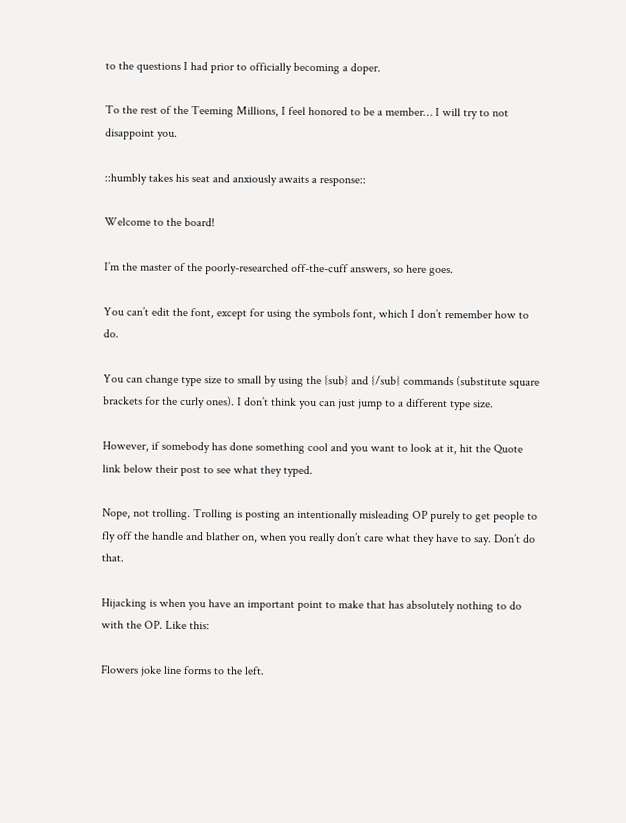to the questions I had prior to officially becoming a doper.

To the rest of the Teeming Millions, I feel honored to be a member… I will try to not disappoint you.

::humbly takes his seat and anxiously awaits a response::

Welcome to the board!

I’m the master of the poorly-researched off-the-cuff answers, so here goes.

You can’t edit the font, except for using the symbols font, which I don’t remember how to do.

You can change type size to small by using the {sub} and {/sub} commands (substitute square brackets for the curly ones). I don’t think you can just jump to a different type size.

However, if somebody has done something cool and you want to look at it, hit the Quote link below their post to see what they typed.

Nope, not trolling. Trolling is posting an intentionally misleading OP purely to get people to fly off the handle and blather on, when you really don’t care what they have to say. Don’t do that.

Hijacking is when you have an important point to make that has absolutely nothing to do with the OP. Like this:

Flowers joke line forms to the left.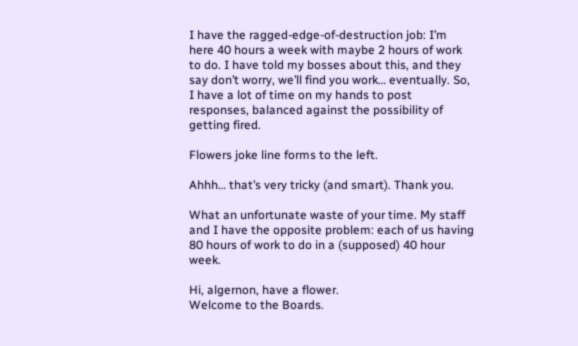I have the ragged-edge-of-destruction job: I’m here 40 hours a week with maybe 2 hours of work to do. I have told my bosses about this, and they say don’t worry, we’ll find you work… eventually. So, I have a lot of time on my hands to post responses, balanced against the possibility of getting fired.

Flowers joke line forms to the left.

Ahhh… that’s very tricky (and smart). Thank you.

What an unfortunate waste of your time. My staff and I have the opposite problem: each of us having 80 hours of work to do in a (supposed) 40 hour week.

Hi, algernon, have a flower.
Welcome to the Boards.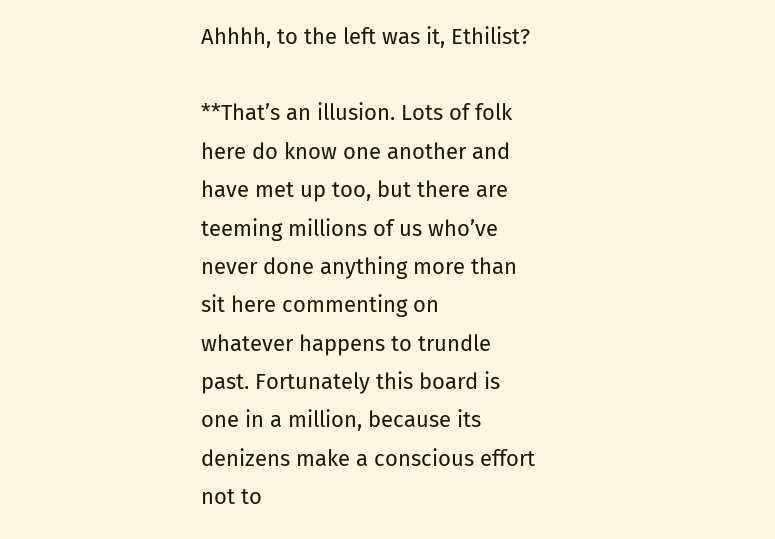Ahhhh, to the left was it, Ethilist?

**That’s an illusion. Lots of folk here do know one another and have met up too, but there are teeming millions of us who’ve never done anything more than sit here commenting on whatever happens to trundle past. Fortunately this board is one in a million, because its denizens make a conscious effort not to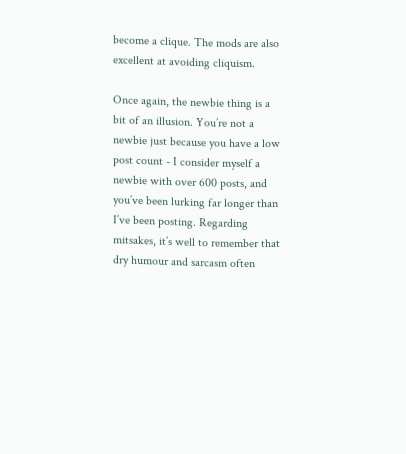become a clique. The mods are also excellent at avoiding cliquism.

Once again, the newbie thing is a bit of an illusion. You’re not a newbie just because you have a low post count - I consider myself a newbie with over 600 posts, and you’ve been lurking far longer than I’ve been posting. Regarding mitsakes, it’s well to remember that dry humour and sarcasm often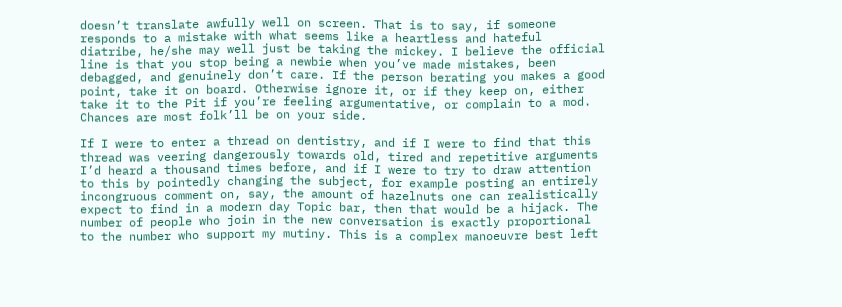doesn’t translate awfully well on screen. That is to say, if someone responds to a mistake with what seems like a heartless and hateful diatribe, he/she may well just be taking the mickey. I believe the official line is that you stop being a newbie when you’ve made mistakes, been debagged, and genuinely don’t care. If the person berating you makes a good point, take it on board. Otherwise ignore it, or if they keep on, either take it to the Pit if you’re feeling argumentative, or complain to a mod. Chances are most folk’ll be on your side.

If I were to enter a thread on dentistry, and if I were to find that this thread was veering dangerously towards old, tired and repetitive arguments I’d heard a thousand times before, and if I were to try to draw attention to this by pointedly changing the subject, for example posting an entirely incongruous comment on, say, the amount of hazelnuts one can realistically expect to find in a modern day Topic bar, then that would be a hijack. The number of people who join in the new conversation is exactly proportional to the number who support my mutiny. This is a complex manoeuvre best left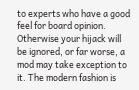to experts who have a good feel for board opinion. Otherwise your hijack will be ignored, or far worse, a mod may take exception to it. The modern fashion is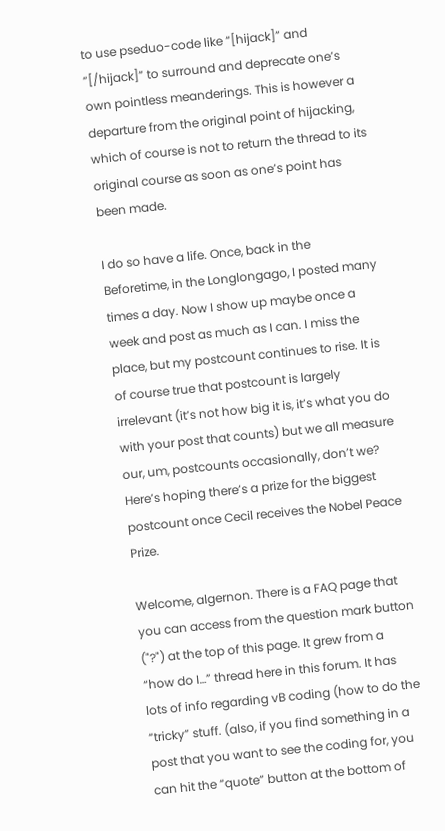to use pseduo-code like “[hijack]” and “[/hijack]” to surround and deprecate one’s own pointless meanderings. This is however a departure from the original point of hijacking, which of course is not to return the thread to its original course as soon as one’s point has been made.

I do so have a life. Once, back in the Beforetime, in the Longlongago, I posted many times a day. Now I show up maybe once a week and post as much as I can. I miss the place, but my postcount continues to rise. It is of course true that postcount is largely irrelevant (it’s not how big it is, it’s what you do with your post that counts) but we all measure our, um, postcounts occasionally, don’t we? Here’s hoping there’s a prize for the biggest postcount once Cecil receives the Nobel Peace Prize.

Welcome, algernon. There is a FAQ page that you can access from the question mark button ("?") at the top of this page. It grew from a “how do I…” thread here in this forum. It has lots of info regarding vB coding (how to do the “tricky” stuff. (also, if you find something in a post that you want to see the coding for, you can hit the “quote” button at the bottom of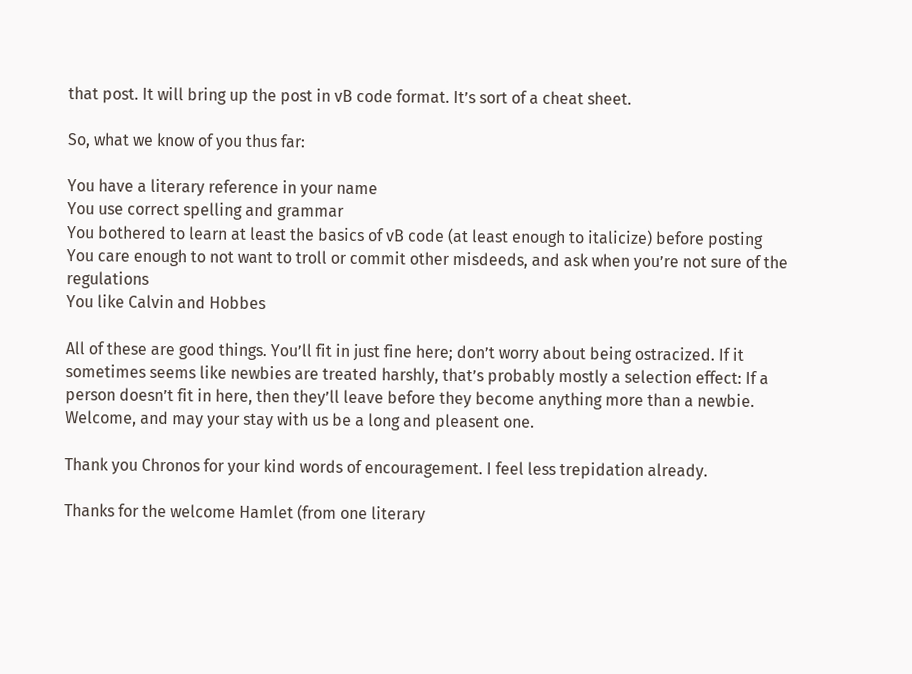that post. It will bring up the post in vB code format. It’s sort of a cheat sheet.

So, what we know of you thus far:

You have a literary reference in your name
You use correct spelling and grammar
You bothered to learn at least the basics of vB code (at least enough to italicize) before posting
You care enough to not want to troll or commit other misdeeds, and ask when you’re not sure of the regulations
You like Calvin and Hobbes

All of these are good things. You’ll fit in just fine here; don’t worry about being ostracized. If it sometimes seems like newbies are treated harshly, that’s probably mostly a selection effect: If a person doesn’t fit in here, then they’ll leave before they become anything more than a newbie. Welcome, and may your stay with us be a long and pleasent one.

Thank you Chronos for your kind words of encouragement. I feel less trepidation already.

Thanks for the welcome Hamlet (from one literary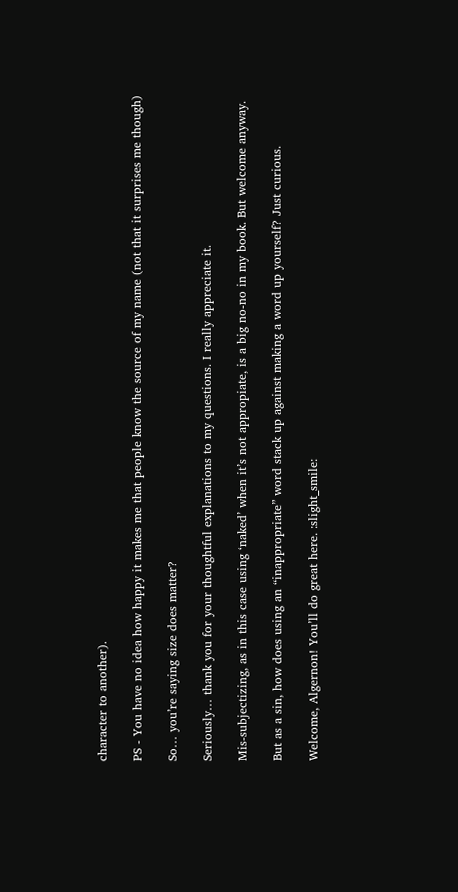character to another).

PS - You have no idea how happy it makes me that people know the source of my name (not that it surprises me though)

So… you’re saying size does matter?

Seriously… thank you for your thoughtful explanations to my questions. I really appreciate it.

Mis-subjectizing, as in this case using ‘naked’ when it’s not appropiate, is a big no-no in my book. But welcome anyway.

But as a sin, how does using an “inappropriate” word stack up against making a word up yourself? Just curious.

Welcome, Algernon! You’ll do great here. :slight_smile: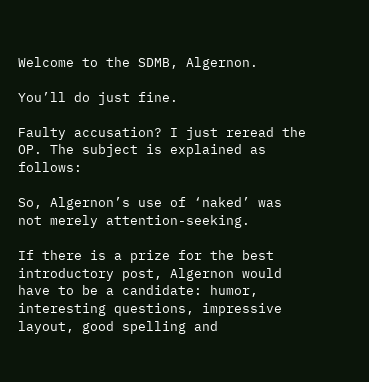Welcome to the SDMB, Algernon.

You’ll do just fine.

Faulty accusation? I just reread the OP. The subject is explained as follows:

So, Algernon’s use of ‘naked’ was not merely attention-seeking.

If there is a prize for the best introductory post, Algernon would have to be a candidate: humor, interesting questions, impressive layout, good spelling and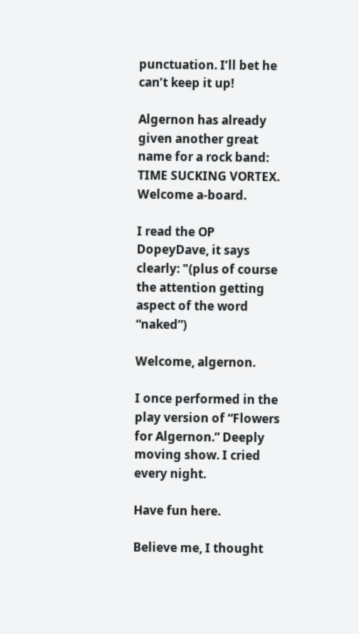punctuation. I’ll bet he can’t keep it up!

Algernon has already given another great name for a rock band: TIME SUCKING VORTEX. Welcome a-board.

I read the OP DopeyDave, it says clearly: "(plus of course the attention getting aspect of the word “naked”)

Welcome, algernon.

I once performed in the play version of “Flowers for Algernon.” Deeply moving show. I cried every night.

Have fun here.

Believe me, I thought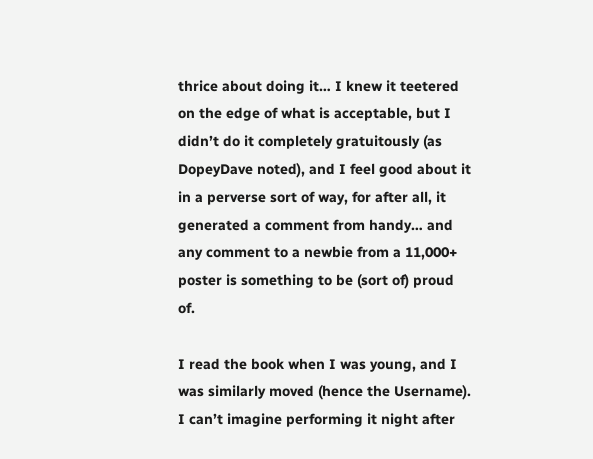thrice about doing it… I knew it teetered on the edge of what is acceptable, but I didn’t do it completely gratuitously (as DopeyDave noted), and I feel good about it in a perverse sort of way, for after all, it generated a comment from handy… and any comment to a newbie from a 11,000+ poster is something to be (sort of) proud of.

I read the book when I was young, and I was similarly moved (hence the Username). I can’t imagine performing it night after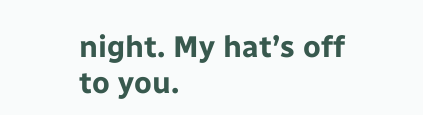night. My hat’s off to you.